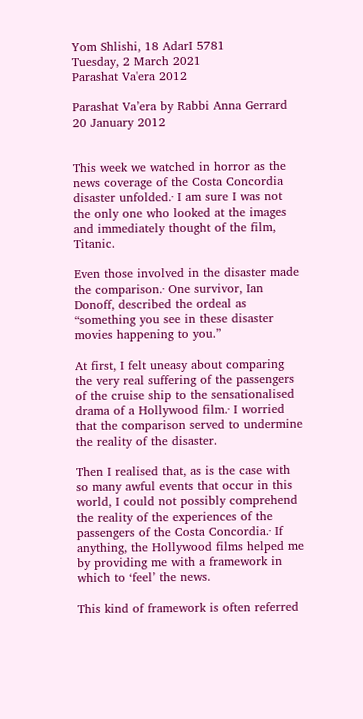Yom Shlishi, 18 AdarI 5781
Tuesday, 2 March 2021
Parashat Va'era 2012

Parashat Va’era by Rabbi Anna Gerrard
20 January 2012


This week we watched in horror as the news coverage of the Costa Concordia disaster unfolded.· I am sure I was not the only one who looked at the images and immediately thought of the film, Titanic.

Even those involved in the disaster made the comparison.· One survivor, Ian Donoff, described the ordeal as “something you see in these disaster movies happening to you.”

At first, I felt uneasy about comparing the very real suffering of the passengers of the cruise ship to the sensationalised drama of a Hollywood film.· I worried that the comparison served to undermine the reality of the disaster.

Then I realised that, as is the case with so many awful events that occur in this world, I could not possibly comprehend the reality of the experiences of the passengers of the Costa Concordia.· If anything, the Hollywood films helped me by providing me with a framework in which to ‘feel’ the news.

This kind of framework is often referred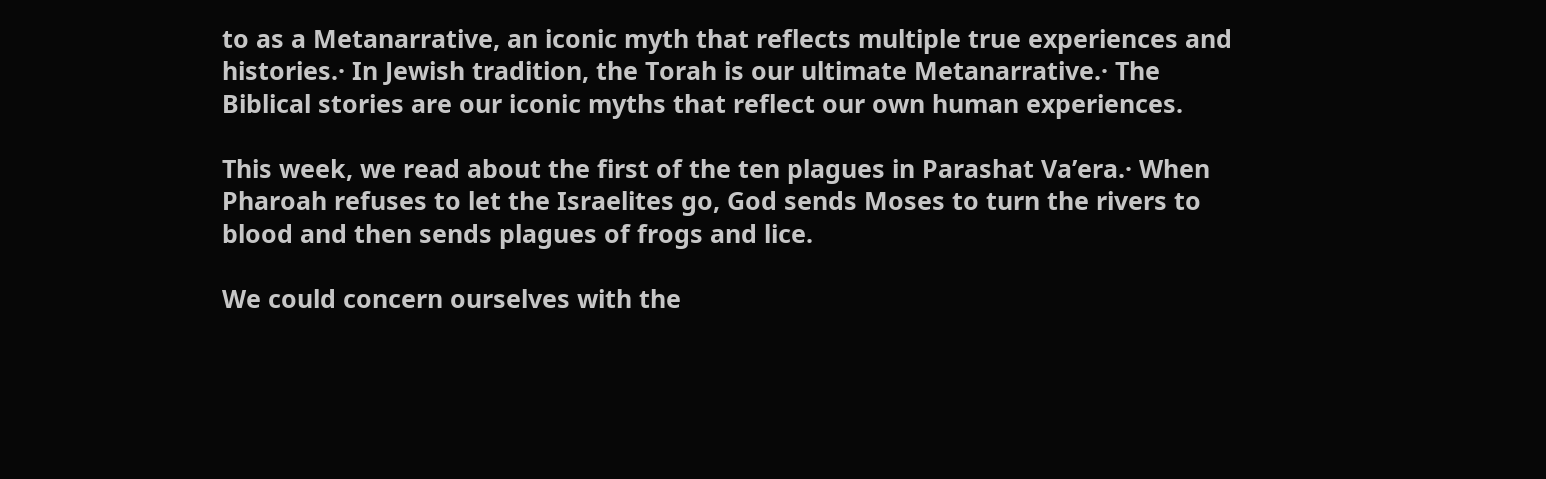to as a Metanarrative, an iconic myth that reflects multiple true experiences and histories.· In Jewish tradition, the Torah is our ultimate Metanarrative.· The Biblical stories are our iconic myths that reflect our own human experiences.

This week, we read about the first of the ten plagues in Parashat Va’era.· When Pharoah refuses to let the Israelites go, God sends Moses to turn the rivers to blood and then sends plagues of frogs and lice.

We could concern ourselves with the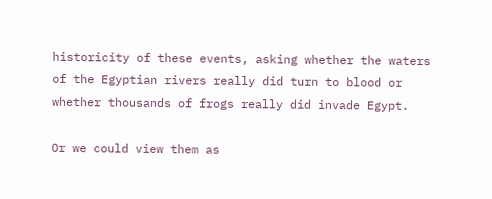historicity of these events, asking whether the waters of the Egyptian rivers really did turn to blood or whether thousands of frogs really did invade Egypt.

Or we could view them as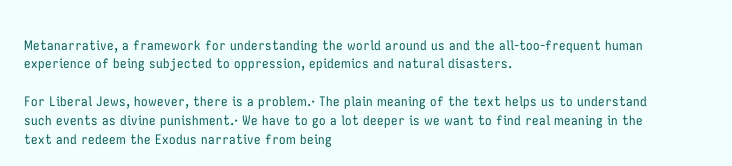Metanarrative, a framework for understanding the world around us and the all-too-frequent human experience of being subjected to oppression, epidemics and natural disasters.

For Liberal Jews, however, there is a problem.· The plain meaning of the text helps us to understand such events as divine punishment.· We have to go a lot deeper is we want to find real meaning in the text and redeem the Exodus narrative from being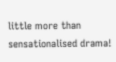little more than sensationalised drama!